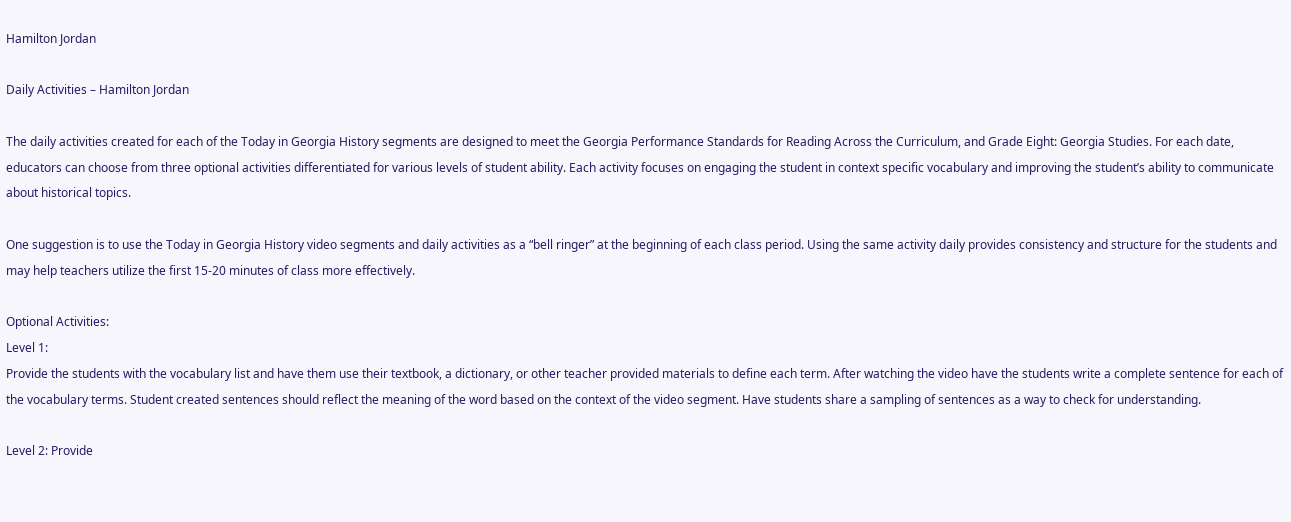Hamilton Jordan

Daily Activities – Hamilton Jordan

The daily activities created for each of the Today in Georgia History segments are designed to meet the Georgia Performance Standards for Reading Across the Curriculum, and Grade Eight: Georgia Studies. For each date, educators can choose from three optional activities differentiated for various levels of student ability. Each activity focuses on engaging the student in context specific vocabulary and improving the student’s ability to communicate about historical topics.

One suggestion is to use the Today in Georgia History video segments and daily activities as a “bell ringer” at the beginning of each class period. Using the same activity daily provides consistency and structure for the students and may help teachers utilize the first 15-20 minutes of class more effectively.

Optional Activities:
Level 1:
Provide the students with the vocabulary list and have them use their textbook, a dictionary, or other teacher provided materials to define each term. After watching the video have the students write a complete sentence for each of the vocabulary terms. Student created sentences should reflect the meaning of the word based on the context of the video segment. Have students share a sampling of sentences as a way to check for understanding.

Level 2: Provide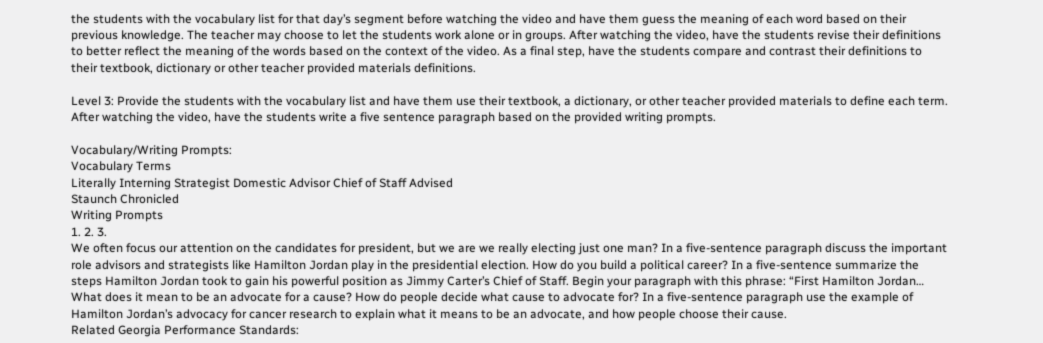the students with the vocabulary list for that day’s segment before watching the video and have them guess the meaning of each word based on their previous knowledge. The teacher may choose to let the students work alone or in groups. After watching the video, have the students revise their definitions to better reflect the meaning of the words based on the context of the video. As a final step, have the students compare and contrast their definitions to their textbook, dictionary or other teacher provided materials definitions.

Level 3: Provide the students with the vocabulary list and have them use their textbook, a dictionary, or other teacher provided materials to define each term. After watching the video, have the students write a five sentence paragraph based on the provided writing prompts.

Vocabulary/Writing Prompts:
Vocabulary Terms
Literally Interning Strategist Domestic Advisor Chief of Staff Advised
Staunch Chronicled
Writing Prompts
1. 2. 3.
We often focus our attention on the candidates for president, but we are we really electing just one man? In a five-sentence paragraph discuss the important role advisors and strategists like Hamilton Jordan play in the presidential election. How do you build a political career? In a five-sentence summarize the steps Hamilton Jordan took to gain his powerful position as Jimmy Carter’s Chief of Staff. Begin your paragraph with this phrase: “First Hamilton Jordan… What does it mean to be an advocate for a cause? How do people decide what cause to advocate for? In a five-sentence paragraph use the example of Hamilton Jordan’s advocacy for cancer research to explain what it means to be an advocate, and how people choose their cause.
Related Georgia Performance Standards: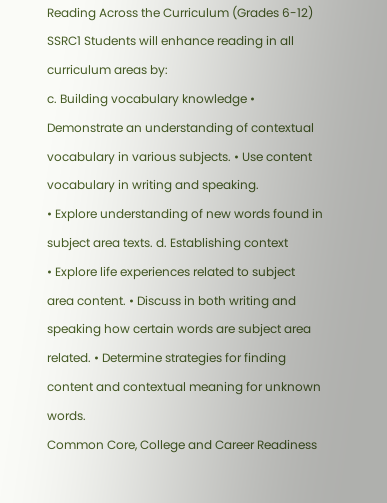Reading Across the Curriculum (Grades 6-12)
SSRC1 Students will enhance reading in all curriculum areas by:
c. Building vocabulary knowledge • Demonstrate an understanding of contextual vocabulary in various subjects. • Use content vocabulary in writing and speaking.
• Explore understanding of new words found in subject area texts. d. Establishing context
• Explore life experiences related to subject area content. • Discuss in both writing and speaking how certain words are subject area related. • Determine strategies for finding content and contextual meaning for unknown words.
Common Core, College and Career Readiness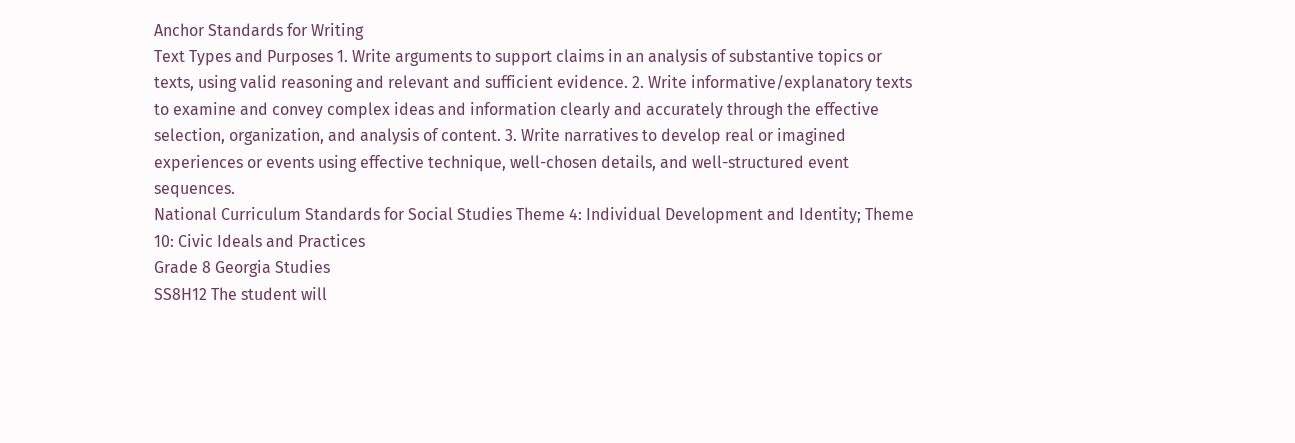Anchor Standards for Writing
Text Types and Purposes 1. Write arguments to support claims in an analysis of substantive topics or texts, using valid reasoning and relevant and sufficient evidence. 2. Write informative/explanatory texts to examine and convey complex ideas and information clearly and accurately through the effective selection, organization, and analysis of content. 3. Write narratives to develop real or imagined experiences or events using effective technique, well-chosen details, and well-structured event sequences.
National Curriculum Standards for Social Studies Theme 4: Individual Development and Identity; Theme 10: Civic Ideals and Practices
Grade 8 Georgia Studies
SS8H12 The student will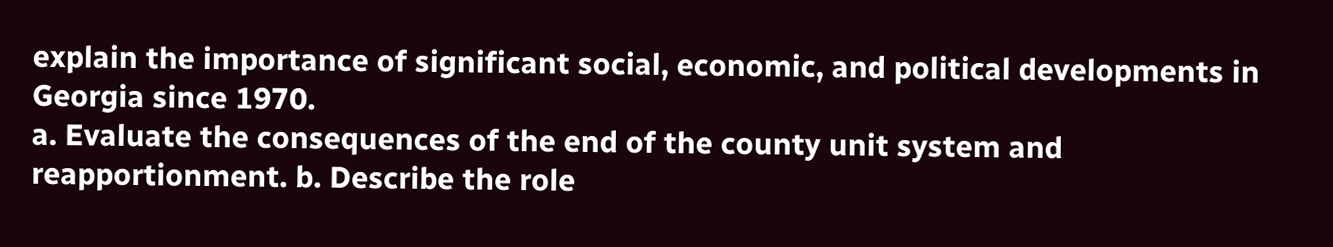explain the importance of significant social, economic, and political developments in Georgia since 1970.
a. Evaluate the consequences of the end of the county unit system and reapportionment. b. Describe the role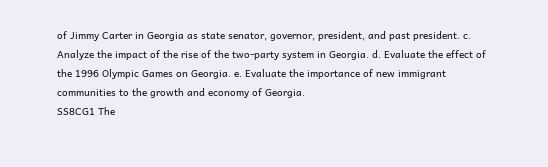of Jimmy Carter in Georgia as state senator, governor, president, and past president. c. Analyze the impact of the rise of the two-party system in Georgia. d. Evaluate the effect of the 1996 Olympic Games on Georgia. e. Evaluate the importance of new immigrant communities to the growth and economy of Georgia.
SS8CG1 The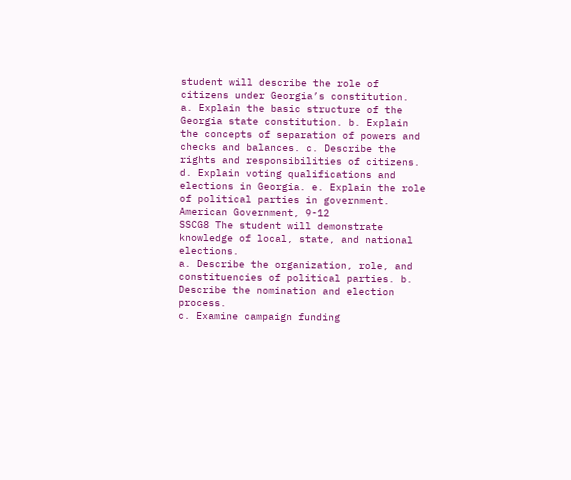student will describe the role of citizens under Georgia’s constitution.
a. Explain the basic structure of the Georgia state constitution. b. Explain the concepts of separation of powers and checks and balances. c. Describe the rights and responsibilities of citizens. d. Explain voting qualifications and elections in Georgia. e. Explain the role of political parties in government.
American Government, 9-12
SSCG8 The student will demonstrate knowledge of local, state, and national elections.
a. Describe the organization, role, and constituencies of political parties. b. Describe the nomination and election process.
c. Examine campaign funding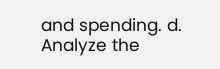and spending. d. Analyze the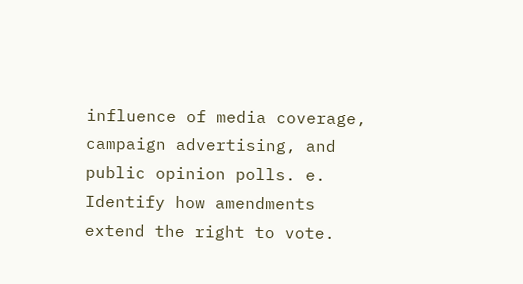influence of media coverage, campaign advertising, and public opinion polls. e. Identify how amendments extend the right to vote.